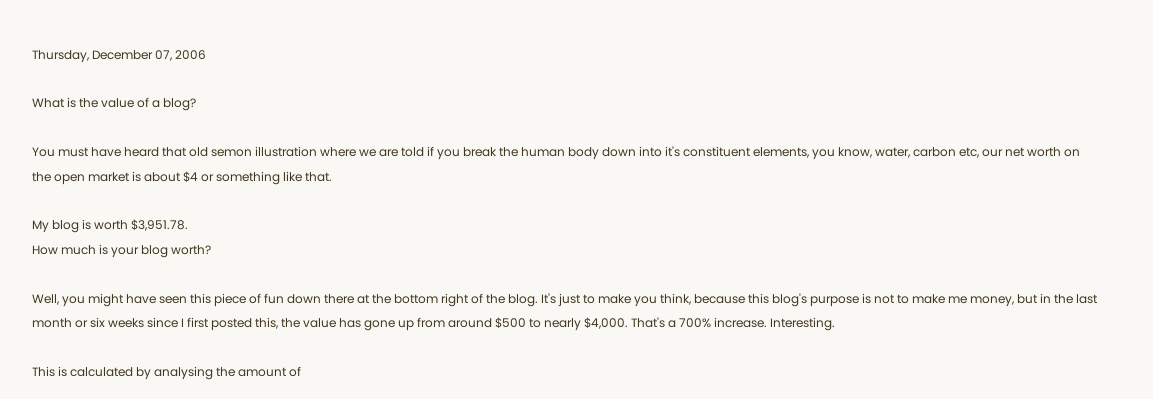Thursday, December 07, 2006

What is the value of a blog?

You must have heard that old semon illustration where we are told if you break the human body down into it's constituent elements, you know, water, carbon etc, our net worth on the open market is about $4 or something like that.

My blog is worth $3,951.78.
How much is your blog worth?

Well, you might have seen this piece of fun down there at the bottom right of the blog. It's just to make you think, because this blog's purpose is not to make me money, but in the last month or six weeks since I first posted this, the value has gone up from around $500 to nearly $4,000. That's a 700% increase. Interesting.

This is calculated by analysing the amount of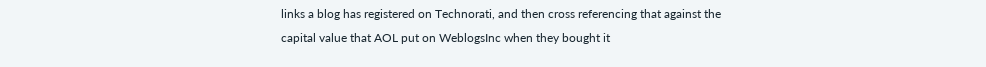links a blog has registered on Technorati, and then cross referencing that against the capital value that AOL put on WeblogsInc when they bought it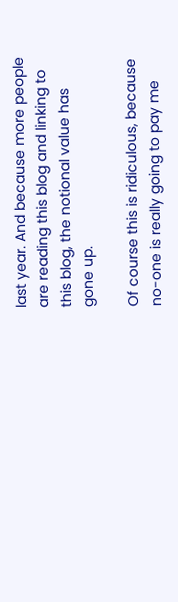last year. And because more people are reading this blog and linking to this blog, the notional value has gone up.

Of course this is ridiculous, because no-one is really going to pay me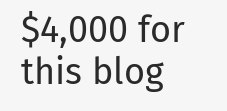$4,000 for this blog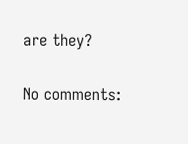are they?


No comments: